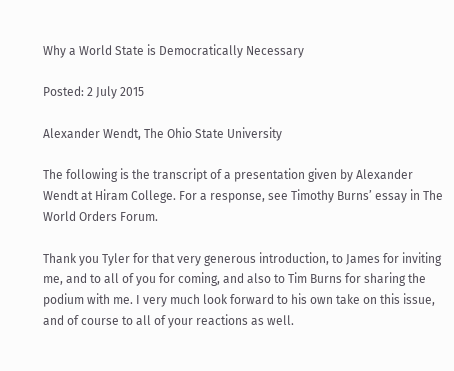Why a World State is Democratically Necessary

Posted: 2 July 2015

Alexander Wendt, The Ohio State University

The following is the transcript of a presentation given by Alexander Wendt at Hiram College. For a response, see Timothy Burns’ essay in The World Orders Forum.

Thank you Tyler for that very generous introduction, to James for inviting me, and to all of you for coming, and also to Tim Burns for sharing the podium with me. I very much look forward to his own take on this issue, and of course to all of your reactions as well.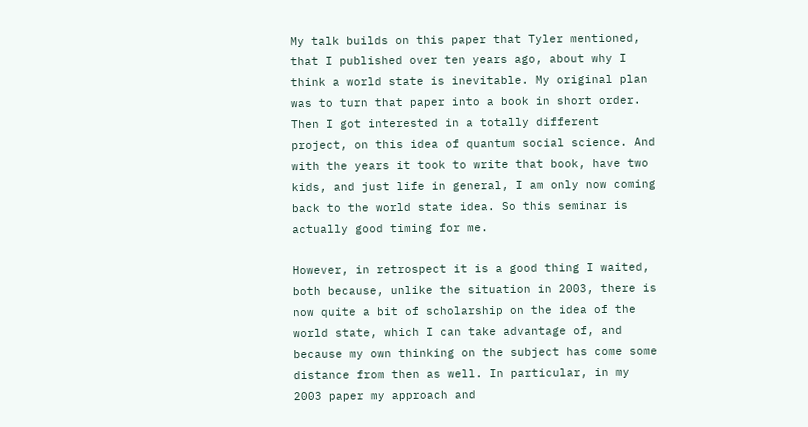My talk builds on this paper that Tyler mentioned, that I published over ten years ago, about why I think a world state is inevitable. My original plan was to turn that paper into a book in short order. Then I got interested in a totally different project, on this idea of quantum social science. And with the years it took to write that book, have two kids, and just life in general, I am only now coming back to the world state idea. So this seminar is actually good timing for me.

However, in retrospect it is a good thing I waited, both because, unlike the situation in 2003, there is now quite a bit of scholarship on the idea of the world state, which I can take advantage of, and because my own thinking on the subject has come some distance from then as well. In particular, in my 2003 paper my approach and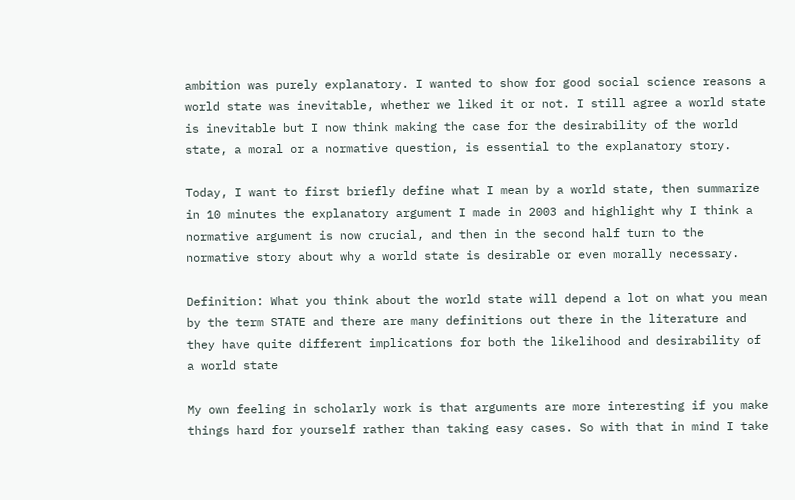ambition was purely explanatory. I wanted to show for good social science reasons a world state was inevitable, whether we liked it or not. I still agree a world state is inevitable but I now think making the case for the desirability of the world state, a moral or a normative question, is essential to the explanatory story.

Today, I want to first briefly define what I mean by a world state, then summarize in 10 minutes the explanatory argument I made in 2003 and highlight why I think a normative argument is now crucial, and then in the second half turn to the normative story about why a world state is desirable or even morally necessary.

Definition: What you think about the world state will depend a lot on what you mean by the term STATE and there are many definitions out there in the literature and they have quite different implications for both the likelihood and desirability of a world state

My own feeling in scholarly work is that arguments are more interesting if you make things hard for yourself rather than taking easy cases. So with that in mind I take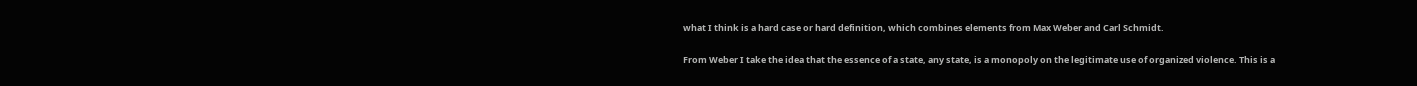what I think is a hard case or hard definition, which combines elements from Max Weber and Carl Schmidt.

From Weber I take the idea that the essence of a state, any state, is a monopoly on the legitimate use of organized violence. This is a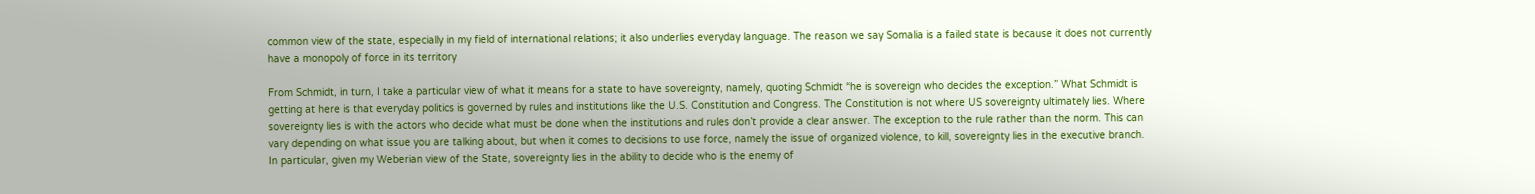common view of the state, especially in my field of international relations; it also underlies everyday language. The reason we say Somalia is a failed state is because it does not currently have a monopoly of force in its territory

From Schmidt, in turn, I take a particular view of what it means for a state to have sovereignty, namely, quoting Schmidt “he is sovereign who decides the exception.” What Schmidt is getting at here is that everyday politics is governed by rules and institutions like the U.S. Constitution and Congress. The Constitution is not where US sovereignty ultimately lies. Where sovereignty lies is with the actors who decide what must be done when the institutions and rules don’t provide a clear answer. The exception to the rule rather than the norm. This can vary depending on what issue you are talking about, but when it comes to decisions to use force, namely the issue of organized violence, to kill, sovereignty lies in the executive branch. In particular, given my Weberian view of the State, sovereignty lies in the ability to decide who is the enemy of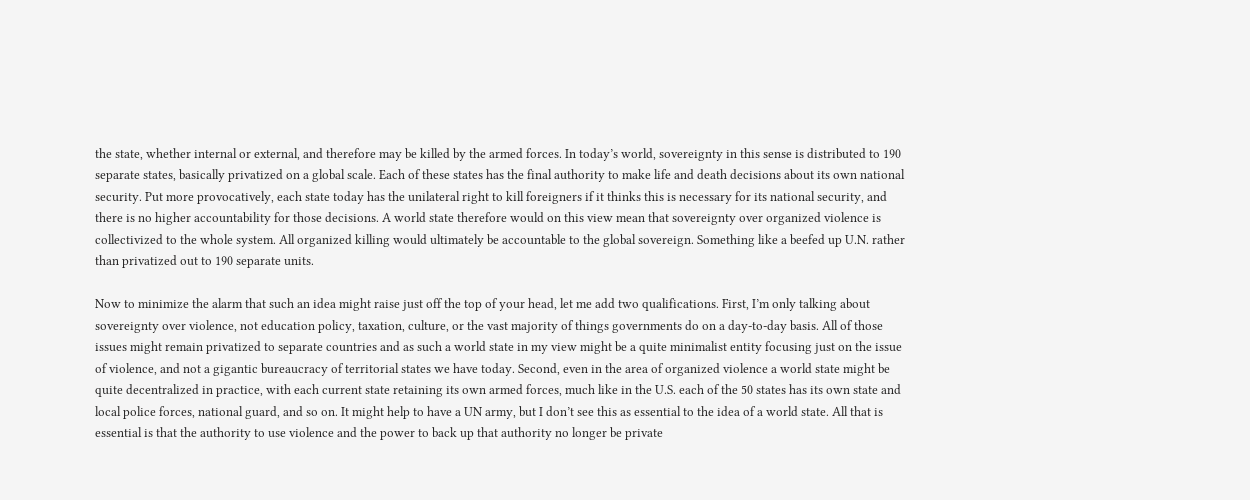the state, whether internal or external, and therefore may be killed by the armed forces. In today’s world, sovereignty in this sense is distributed to 190 separate states, basically privatized on a global scale. Each of these states has the final authority to make life and death decisions about its own national security. Put more provocatively, each state today has the unilateral right to kill foreigners if it thinks this is necessary for its national security, and there is no higher accountability for those decisions. A world state therefore would on this view mean that sovereignty over organized violence is collectivized to the whole system. All organized killing would ultimately be accountable to the global sovereign. Something like a beefed up U.N. rather than privatized out to 190 separate units.

Now to minimize the alarm that such an idea might raise just off the top of your head, let me add two qualifications. First, I’m only talking about sovereignty over violence, not education policy, taxation, culture, or the vast majority of things governments do on a day-to-day basis. All of those issues might remain privatized to separate countries and as such a world state in my view might be a quite minimalist entity focusing just on the issue of violence, and not a gigantic bureaucracy of territorial states we have today. Second, even in the area of organized violence a world state might be quite decentralized in practice, with each current state retaining its own armed forces, much like in the U.S. each of the 50 states has its own state and local police forces, national guard, and so on. It might help to have a UN army, but I don’t see this as essential to the idea of a world state. All that is essential is that the authority to use violence and the power to back up that authority no longer be private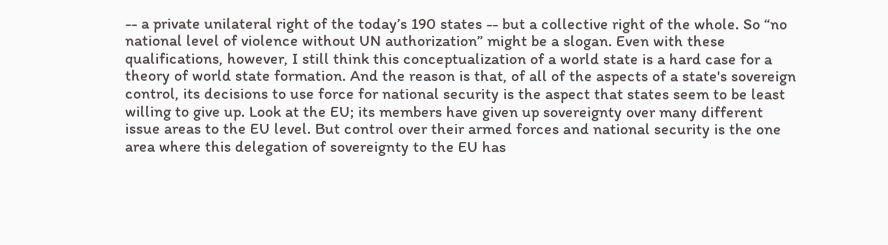-- a private unilateral right of the today’s 190 states -- but a collective right of the whole. So “no national level of violence without UN authorization” might be a slogan. Even with these qualifications, however, I still think this conceptualization of a world state is a hard case for a theory of world state formation. And the reason is that, of all of the aspects of a state's sovereign control, its decisions to use force for national security is the aspect that states seem to be least willing to give up. Look at the EU; its members have given up sovereignty over many different issue areas to the EU level. But control over their armed forces and national security is the one area where this delegation of sovereignty to the EU has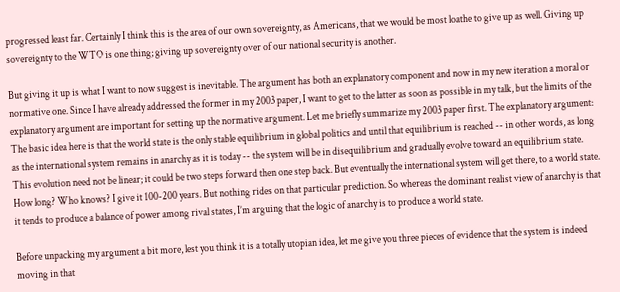progressed least far. Certainly I think this is the area of our own sovereignty, as Americans, that we would be most loathe to give up as well. Giving up sovereignty to the WTO is one thing; giving up sovereignty over of our national security is another.

But giving it up is what I want to now suggest is inevitable. The argument has both an explanatory component and now in my new iteration a moral or normative one. Since I have already addressed the former in my 2003 paper, I want to get to the latter as soon as possible in my talk, but the limits of the explanatory argument are important for setting up the normative argument. Let me briefly summarize my 2003 paper first. The explanatory argument: The basic idea here is that the world state is the only stable equilibrium in global politics and until that equilibrium is reached -- in other words, as long as the international system remains in anarchy as it is today -- the system will be in disequilibrium and gradually evolve toward an equilibrium state. This evolution need not be linear; it could be two steps forward then one step back. But eventually the international system will get there, to a world state. How long? Who knows? I give it 100-200 years. But nothing rides on that particular prediction. So whereas the dominant realist view of anarchy is that it tends to produce a balance of power among rival states, I’m arguing that the logic of anarchy is to produce a world state.

Before unpacking my argument a bit more, lest you think it is a totally utopian idea, let me give you three pieces of evidence that the system is indeed moving in that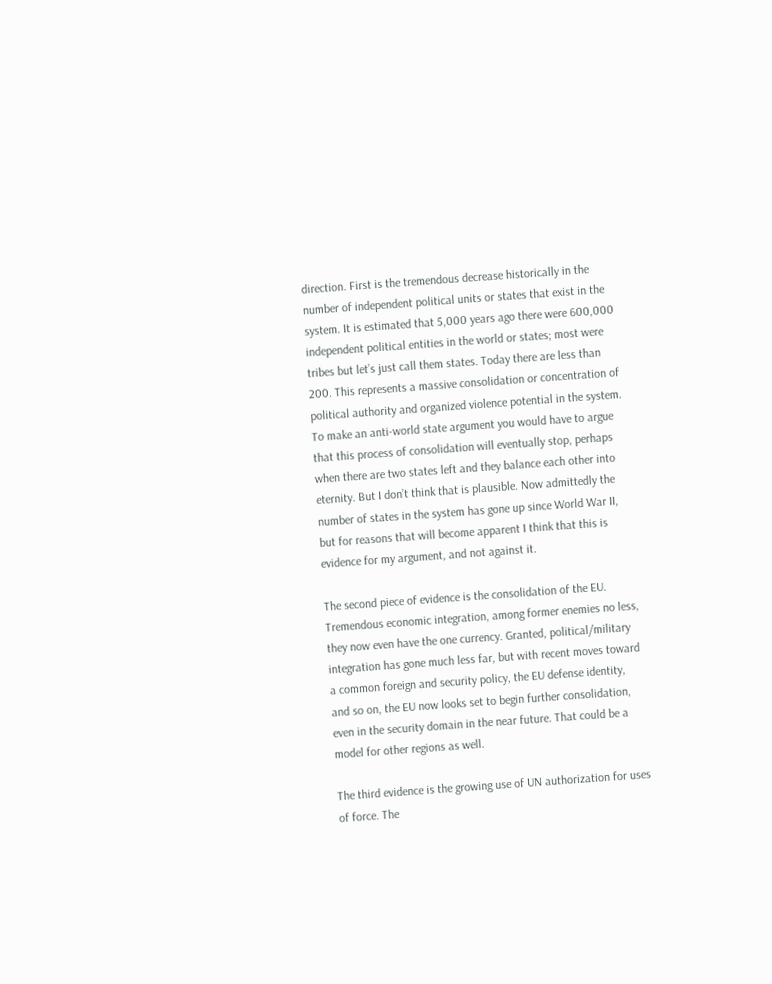direction. First is the tremendous decrease historically in the number of independent political units or states that exist in the system. It is estimated that 5,000 years ago there were 600,000 independent political entities in the world or states; most were tribes but let’s just call them states. Today there are less than 200. This represents a massive consolidation or concentration of political authority and organized violence potential in the system. To make an anti-world state argument you would have to argue that this process of consolidation will eventually stop, perhaps when there are two states left and they balance each other into eternity. But I don’t think that is plausible. Now admittedly the number of states in the system has gone up since World War II, but for reasons that will become apparent I think that this is evidence for my argument, and not against it.

The second piece of evidence is the consolidation of the EU. Tremendous economic integration, among former enemies no less, they now even have the one currency. Granted, political/military integration has gone much less far, but with recent moves toward a common foreign and security policy, the EU defense identity, and so on, the EU now looks set to begin further consolidation, even in the security domain in the near future. That could be a model for other regions as well.

The third evidence is the growing use of UN authorization for uses of force. The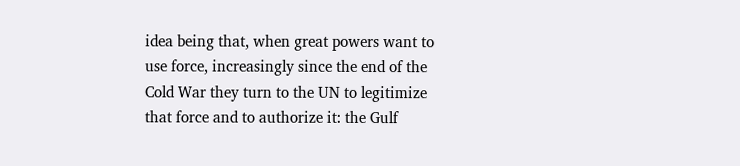idea being that, when great powers want to use force, increasingly since the end of the Cold War they turn to the UN to legitimize that force and to authorize it: the Gulf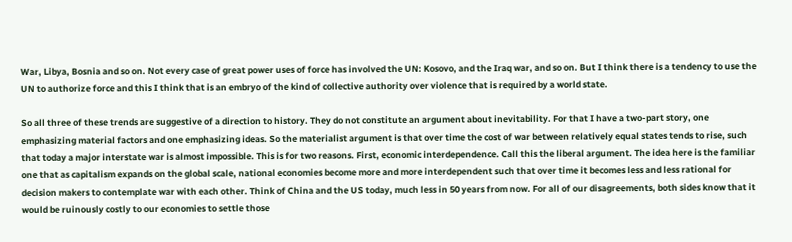War, Libya, Bosnia and so on. Not every case of great power uses of force has involved the UN: Kosovo, and the Iraq war, and so on. But I think there is a tendency to use the UN to authorize force and this I think that is an embryo of the kind of collective authority over violence that is required by a world state.

So all three of these trends are suggestive of a direction to history. They do not constitute an argument about inevitability. For that I have a two-part story, one emphasizing material factors and one emphasizing ideas. So the materialist argument is that over time the cost of war between relatively equal states tends to rise, such that today a major interstate war is almost impossible. This is for two reasons. First, economic interdependence. Call this the liberal argument. The idea here is the familiar one that as capitalism expands on the global scale, national economies become more and more interdependent such that over time it becomes less and less rational for decision makers to contemplate war with each other. Think of China and the US today, much less in 50 years from now. For all of our disagreements, both sides know that it would be ruinously costly to our economies to settle those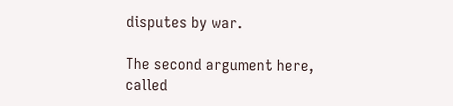disputes by war.

The second argument here, called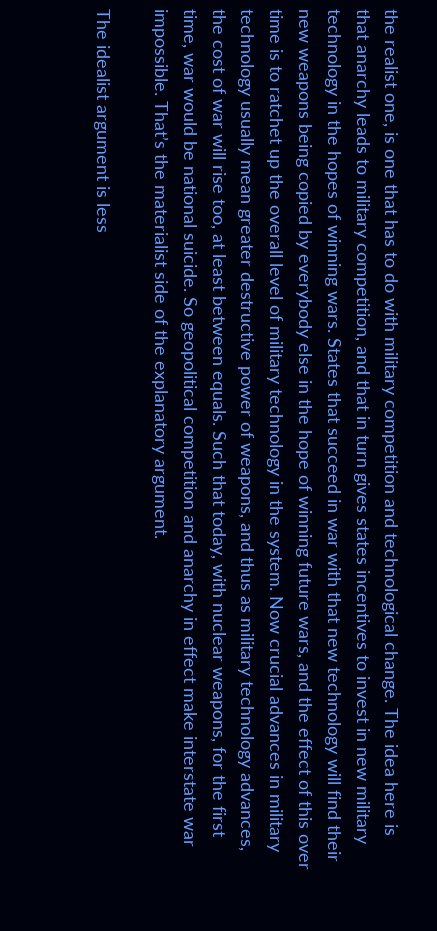the realist one, is one that has to do with military competition and technological change. The idea here is that anarchy leads to military competition, and that in turn gives states incentives to invest in new military technology in the hopes of winning wars. States that succeed in war with that new technology will find their new weapons being copied by everybody else in the hope of winning future wars, and the effect of this over time is to ratchet up the overall level of military technology in the system. Now crucial advances in military technology usually mean greater destructive power of weapons, and thus as military technology advances, the cost of war will rise too, at least between equals. Such that today, with nuclear weapons, for the first time, war would be national suicide. So geopolitical competition and anarchy in effect make interstate war impossible. That’s the materialist side of the explanatory argument.

The idealist argument is less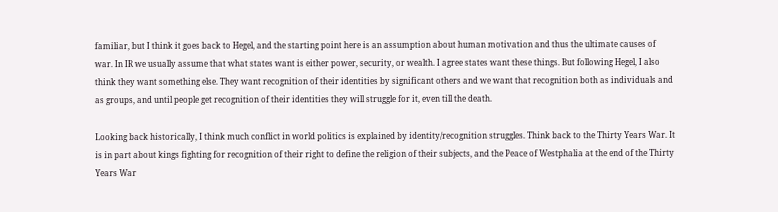familiar, but I think it goes back to Hegel, and the starting point here is an assumption about human motivation and thus the ultimate causes of war. In IR we usually assume that what states want is either power, security, or wealth. I agree states want these things. But following Hegel, I also think they want something else. They want recognition of their identities by significant others and we want that recognition both as individuals and as groups, and until people get recognition of their identities they will struggle for it, even till the death.

Looking back historically, I think much conflict in world politics is explained by identity/recognition struggles. Think back to the Thirty Years War. It is in part about kings fighting for recognition of their right to define the religion of their subjects, and the Peace of Westphalia at the end of the Thirty Years War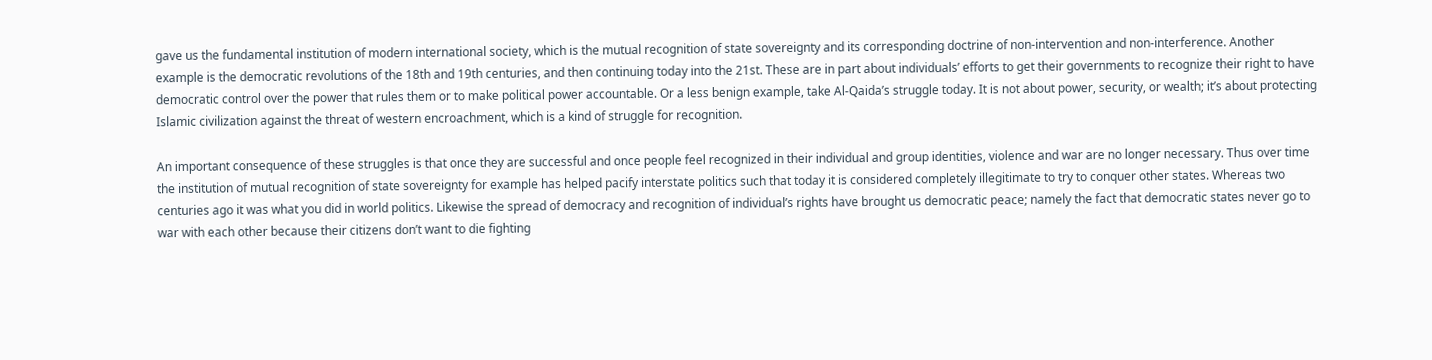gave us the fundamental institution of modern international society, which is the mutual recognition of state sovereignty and its corresponding doctrine of non-intervention and non-interference. Another example is the democratic revolutions of the 18th and 19th centuries, and then continuing today into the 21st. These are in part about individuals’ efforts to get their governments to recognize their right to have democratic control over the power that rules them or to make political power accountable. Or a less benign example, take Al-Qaida’s struggle today. It is not about power, security, or wealth; it’s about protecting Islamic civilization against the threat of western encroachment, which is a kind of struggle for recognition.

An important consequence of these struggles is that once they are successful and once people feel recognized in their individual and group identities, violence and war are no longer necessary. Thus over time the institution of mutual recognition of state sovereignty for example has helped pacify interstate politics such that today it is considered completely illegitimate to try to conquer other states. Whereas two centuries ago it was what you did in world politics. Likewise the spread of democracy and recognition of individual’s rights have brought us democratic peace; namely the fact that democratic states never go to war with each other because their citizens don’t want to die fighting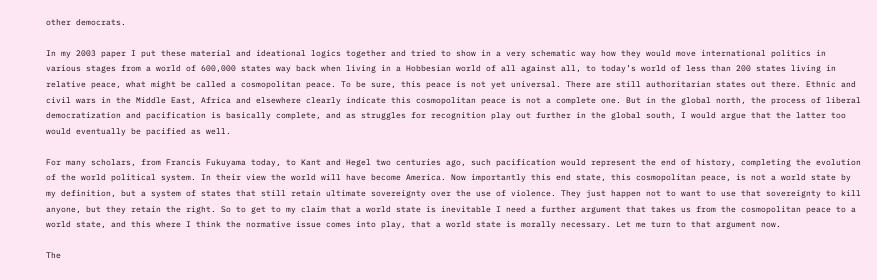other democrats.

In my 2003 paper I put these material and ideational logics together and tried to show in a very schematic way how they would move international politics in various stages from a world of 600,000 states way back when living in a Hobbesian world of all against all, to today’s world of less than 200 states living in relative peace, what might be called a cosmopolitan peace. To be sure, this peace is not yet universal. There are still authoritarian states out there. Ethnic and civil wars in the Middle East, Africa and elsewhere clearly indicate this cosmopolitan peace is not a complete one. But in the global north, the process of liberal democratization and pacification is basically complete, and as struggles for recognition play out further in the global south, I would argue that the latter too would eventually be pacified as well.

For many scholars, from Francis Fukuyama today, to Kant and Hegel two centuries ago, such pacification would represent the end of history, completing the evolution of the world political system. In their view the world will have become America. Now importantly this end state, this cosmopolitan peace, is not a world state by my definition, but a system of states that still retain ultimate sovereignty over the use of violence. They just happen not to want to use that sovereignty to kill anyone, but they retain the right. So to get to my claim that a world state is inevitable I need a further argument that takes us from the cosmopolitan peace to a world state, and this where I think the normative issue comes into play, that a world state is morally necessary. Let me turn to that argument now.

The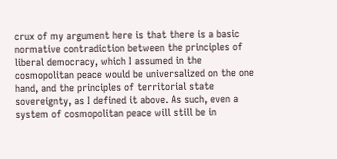crux of my argument here is that there is a basic normative contradiction between the principles of liberal democracy, which I assumed in the cosmopolitan peace would be universalized on the one hand, and the principles of territorial state sovereignty, as I defined it above. As such, even a system of cosmopolitan peace will still be in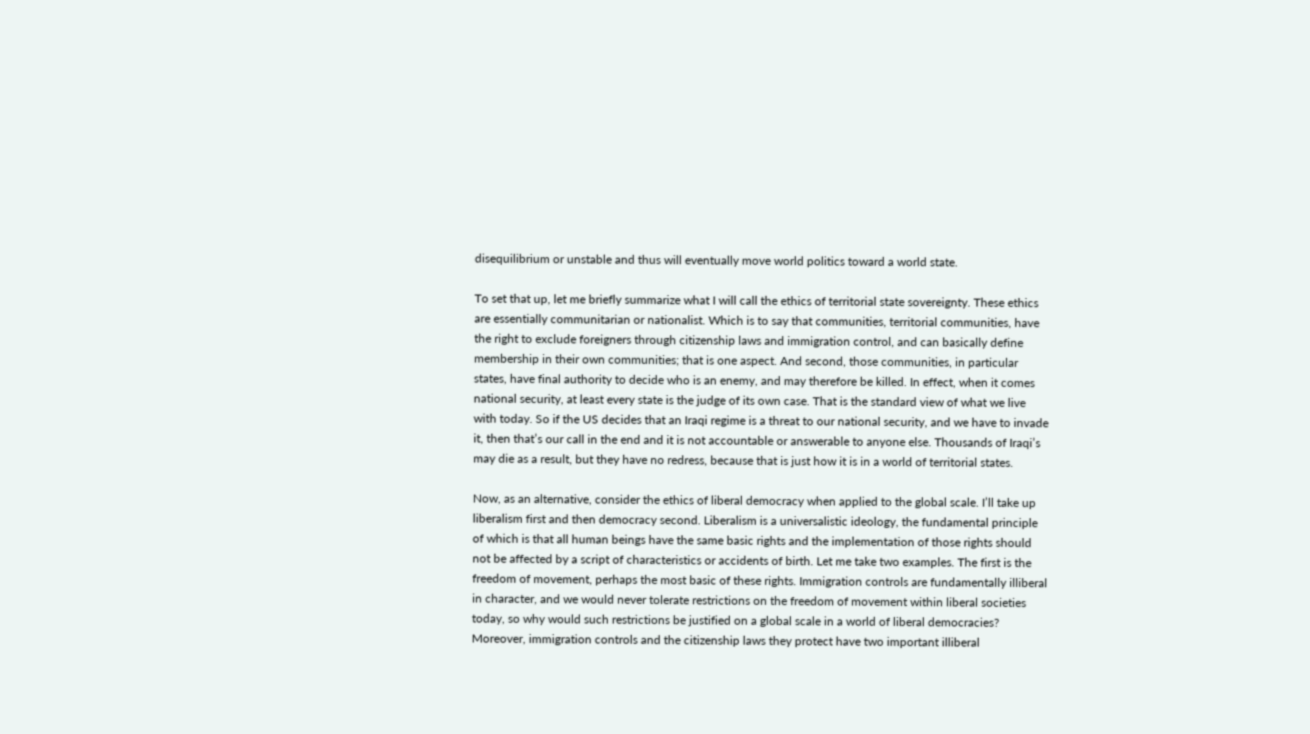disequilibrium or unstable and thus will eventually move world politics toward a world state.

To set that up, let me briefly summarize what I will call the ethics of territorial state sovereignty. These ethics are essentially communitarian or nationalist. Which is to say that communities, territorial communities, have the right to exclude foreigners through citizenship laws and immigration control, and can basically define membership in their own communities; that is one aspect. And second, those communities, in particular states, have final authority to decide who is an enemy, and may therefore be killed. In effect, when it comes national security, at least every state is the judge of its own case. That is the standard view of what we live with today. So if the US decides that an Iraqi regime is a threat to our national security, and we have to invade it, then that’s our call in the end and it is not accountable or answerable to anyone else. Thousands of Iraqi’s may die as a result, but they have no redress, because that is just how it is in a world of territorial states.

Now, as an alternative, consider the ethics of liberal democracy when applied to the global scale. I’ll take up liberalism first and then democracy second. Liberalism is a universalistic ideology, the fundamental principle of which is that all human beings have the same basic rights and the implementation of those rights should not be affected by a script of characteristics or accidents of birth. Let me take two examples. The first is the freedom of movement, perhaps the most basic of these rights. Immigration controls are fundamentally illiberal in character, and we would never tolerate restrictions on the freedom of movement within liberal societies today, so why would such restrictions be justified on a global scale in a world of liberal democracies? Moreover, immigration controls and the citizenship laws they protect have two important illiberal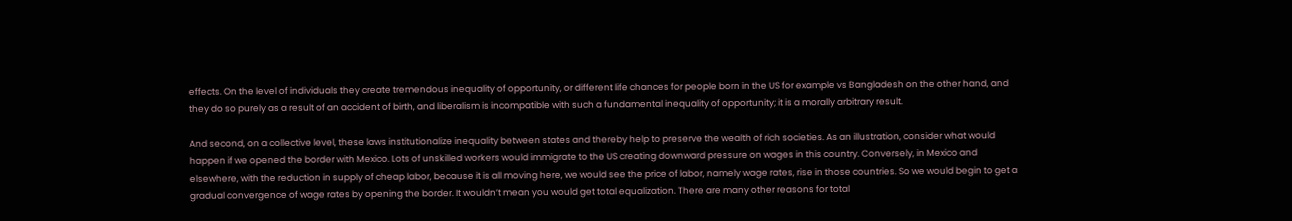effects. On the level of individuals they create tremendous inequality of opportunity, or different life chances for people born in the US for example vs Bangladesh on the other hand, and they do so purely as a result of an accident of birth, and liberalism is incompatible with such a fundamental inequality of opportunity; it is a morally arbitrary result.

And second, on a collective level, these laws institutionalize inequality between states and thereby help to preserve the wealth of rich societies. As an illustration, consider what would happen if we opened the border with Mexico. Lots of unskilled workers would immigrate to the US creating downward pressure on wages in this country. Conversely, in Mexico and elsewhere, with the reduction in supply of cheap labor, because it is all moving here, we would see the price of labor, namely wage rates, rise in those countries. So we would begin to get a gradual convergence of wage rates by opening the border. It wouldn’t mean you would get total equalization. There are many other reasons for total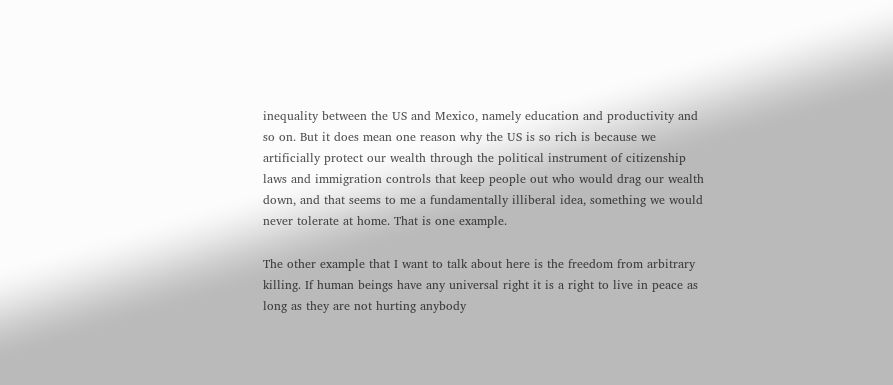inequality between the US and Mexico, namely education and productivity and so on. But it does mean one reason why the US is so rich is because we artificially protect our wealth through the political instrument of citizenship laws and immigration controls that keep people out who would drag our wealth down, and that seems to me a fundamentally illiberal idea, something we would never tolerate at home. That is one example.

The other example that I want to talk about here is the freedom from arbitrary killing. If human beings have any universal right it is a right to live in peace as long as they are not hurting anybody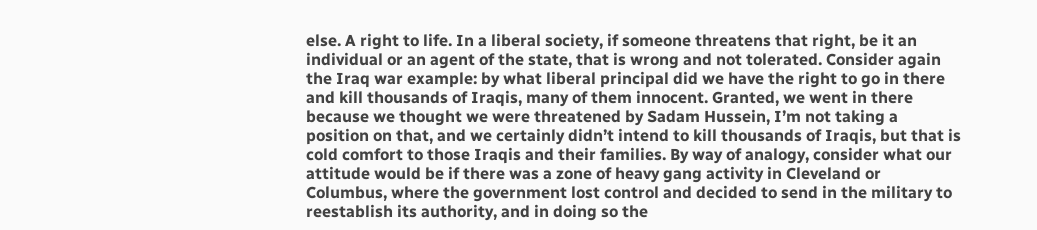else. A right to life. In a liberal society, if someone threatens that right, be it an individual or an agent of the state, that is wrong and not tolerated. Consider again the Iraq war example: by what liberal principal did we have the right to go in there and kill thousands of Iraqis, many of them innocent. Granted, we went in there because we thought we were threatened by Sadam Hussein, I’m not taking a position on that, and we certainly didn’t intend to kill thousands of Iraqis, but that is cold comfort to those Iraqis and their families. By way of analogy, consider what our attitude would be if there was a zone of heavy gang activity in Cleveland or Columbus, where the government lost control and decided to send in the military to reestablish its authority, and in doing so the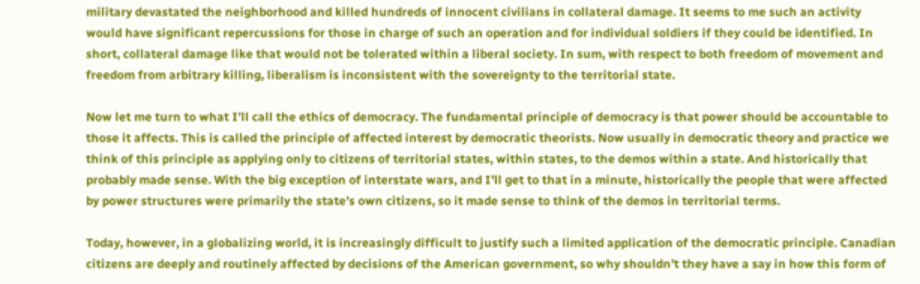military devastated the neighborhood and killed hundreds of innocent civilians in collateral damage. It seems to me such an activity would have significant repercussions for those in charge of such an operation and for individual soldiers if they could be identified. In short, collateral damage like that would not be tolerated within a liberal society. In sum, with respect to both freedom of movement and freedom from arbitrary killing, liberalism is inconsistent with the sovereignty to the territorial state.

Now let me turn to what I’ll call the ethics of democracy. The fundamental principle of democracy is that power should be accountable to those it affects. This is called the principle of affected interest by democratic theorists. Now usually in democratic theory and practice we think of this principle as applying only to citizens of territorial states, within states, to the demos within a state. And historically that probably made sense. With the big exception of interstate wars, and I’ll get to that in a minute, historically the people that were affected by power structures were primarily the state’s own citizens, so it made sense to think of the demos in territorial terms.

Today, however, in a globalizing world, it is increasingly difficult to justify such a limited application of the democratic principle. Canadian citizens are deeply and routinely affected by decisions of the American government, so why shouldn’t they have a say in how this form of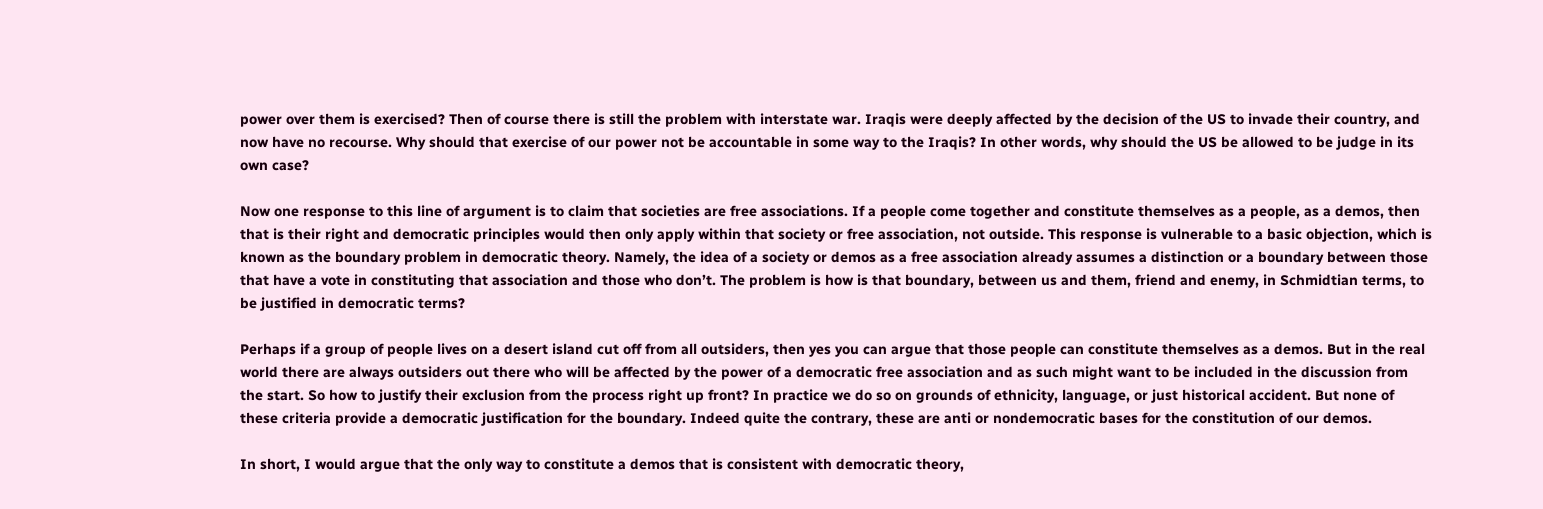power over them is exercised? Then of course there is still the problem with interstate war. Iraqis were deeply affected by the decision of the US to invade their country, and now have no recourse. Why should that exercise of our power not be accountable in some way to the Iraqis? In other words, why should the US be allowed to be judge in its own case?

Now one response to this line of argument is to claim that societies are free associations. If a people come together and constitute themselves as a people, as a demos, then that is their right and democratic principles would then only apply within that society or free association, not outside. This response is vulnerable to a basic objection, which is known as the boundary problem in democratic theory. Namely, the idea of a society or demos as a free association already assumes a distinction or a boundary between those that have a vote in constituting that association and those who don’t. The problem is how is that boundary, between us and them, friend and enemy, in Schmidtian terms, to be justified in democratic terms?

Perhaps if a group of people lives on a desert island cut off from all outsiders, then yes you can argue that those people can constitute themselves as a demos. But in the real world there are always outsiders out there who will be affected by the power of a democratic free association and as such might want to be included in the discussion from the start. So how to justify their exclusion from the process right up front? In practice we do so on grounds of ethnicity, language, or just historical accident. But none of these criteria provide a democratic justification for the boundary. Indeed quite the contrary, these are anti or nondemocratic bases for the constitution of our demos.

In short, I would argue that the only way to constitute a demos that is consistent with democratic theory,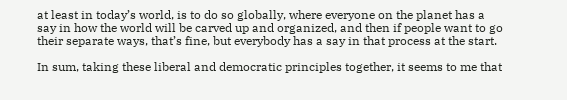at least in today’s world, is to do so globally, where everyone on the planet has a say in how the world will be carved up and organized, and then if people want to go their separate ways, that’s fine, but everybody has a say in that process at the start.

In sum, taking these liberal and democratic principles together, it seems to me that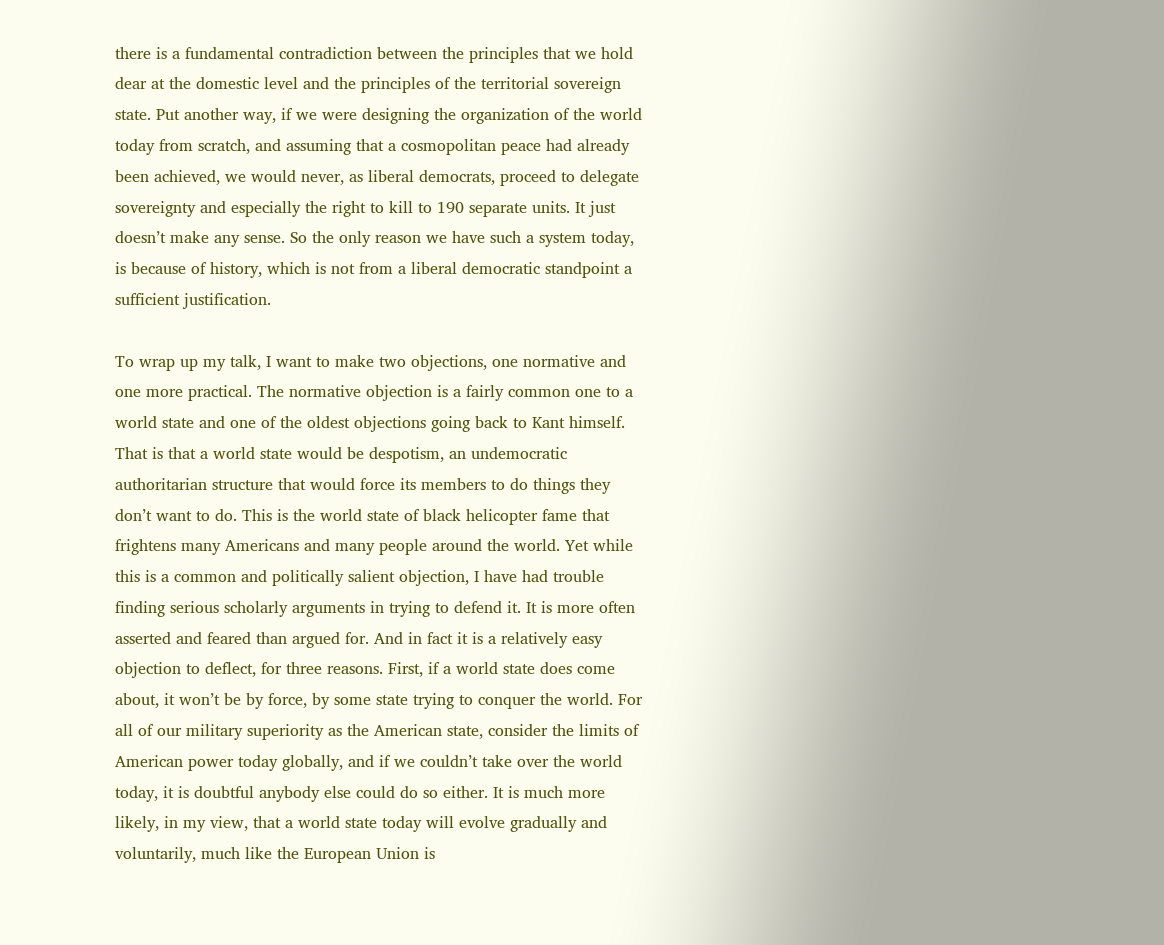there is a fundamental contradiction between the principles that we hold dear at the domestic level and the principles of the territorial sovereign state. Put another way, if we were designing the organization of the world today from scratch, and assuming that a cosmopolitan peace had already been achieved, we would never, as liberal democrats, proceed to delegate sovereignty and especially the right to kill to 190 separate units. It just doesn’t make any sense. So the only reason we have such a system today, is because of history, which is not from a liberal democratic standpoint a sufficient justification.

To wrap up my talk, I want to make two objections, one normative and one more practical. The normative objection is a fairly common one to a world state and one of the oldest objections going back to Kant himself. That is that a world state would be despotism, an undemocratic authoritarian structure that would force its members to do things they don’t want to do. This is the world state of black helicopter fame that frightens many Americans and many people around the world. Yet while this is a common and politically salient objection, I have had trouble finding serious scholarly arguments in trying to defend it. It is more often asserted and feared than argued for. And in fact it is a relatively easy objection to deflect, for three reasons. First, if a world state does come about, it won’t be by force, by some state trying to conquer the world. For all of our military superiority as the American state, consider the limits of American power today globally, and if we couldn’t take over the world today, it is doubtful anybody else could do so either. It is much more likely, in my view, that a world state today will evolve gradually and voluntarily, much like the European Union is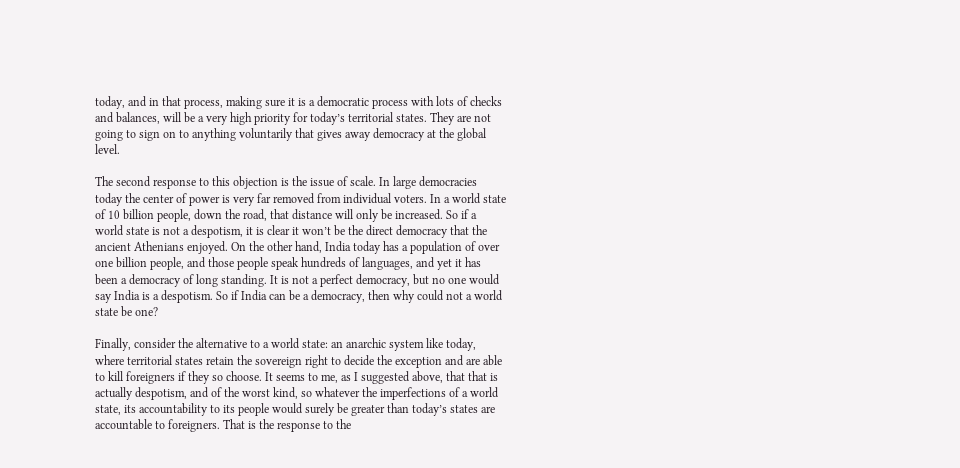today, and in that process, making sure it is a democratic process with lots of checks and balances, will be a very high priority for today’s territorial states. They are not going to sign on to anything voluntarily that gives away democracy at the global level.

The second response to this objection is the issue of scale. In large democracies today the center of power is very far removed from individual voters. In a world state of 10 billion people, down the road, that distance will only be increased. So if a world state is not a despotism, it is clear it won’t be the direct democracy that the ancient Athenians enjoyed. On the other hand, India today has a population of over one billion people, and those people speak hundreds of languages, and yet it has been a democracy of long standing. It is not a perfect democracy, but no one would say India is a despotism. So if India can be a democracy, then why could not a world state be one?

Finally, consider the alternative to a world state: an anarchic system like today, where territorial states retain the sovereign right to decide the exception and are able to kill foreigners if they so choose. It seems to me, as I suggested above, that that is actually despotism, and of the worst kind, so whatever the imperfections of a world state, its accountability to its people would surely be greater than today’s states are accountable to foreigners. That is the response to the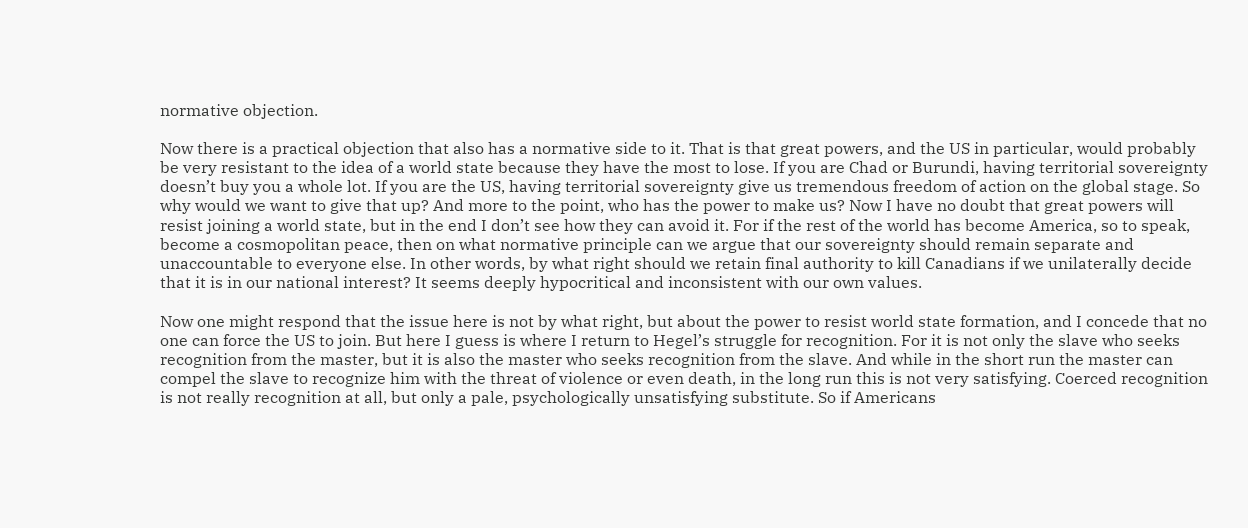normative objection.

Now there is a practical objection that also has a normative side to it. That is that great powers, and the US in particular, would probably be very resistant to the idea of a world state because they have the most to lose. If you are Chad or Burundi, having territorial sovereignty doesn’t buy you a whole lot. If you are the US, having territorial sovereignty give us tremendous freedom of action on the global stage. So why would we want to give that up? And more to the point, who has the power to make us? Now I have no doubt that great powers will resist joining a world state, but in the end I don’t see how they can avoid it. For if the rest of the world has become America, so to speak, become a cosmopolitan peace, then on what normative principle can we argue that our sovereignty should remain separate and unaccountable to everyone else. In other words, by what right should we retain final authority to kill Canadians if we unilaterally decide that it is in our national interest? It seems deeply hypocritical and inconsistent with our own values.

Now one might respond that the issue here is not by what right, but about the power to resist world state formation, and I concede that no one can force the US to join. But here I guess is where I return to Hegel’s struggle for recognition. For it is not only the slave who seeks recognition from the master, but it is also the master who seeks recognition from the slave. And while in the short run the master can compel the slave to recognize him with the threat of violence or even death, in the long run this is not very satisfying. Coerced recognition is not really recognition at all, but only a pale, psychologically unsatisfying substitute. So if Americans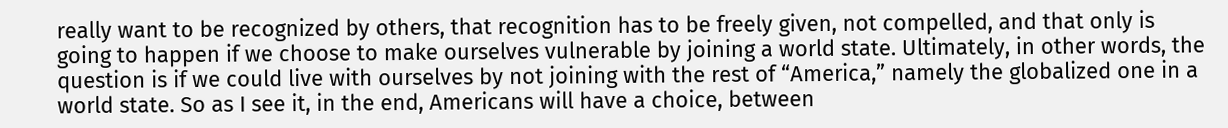really want to be recognized by others, that recognition has to be freely given, not compelled, and that only is going to happen if we choose to make ourselves vulnerable by joining a world state. Ultimately, in other words, the question is if we could live with ourselves by not joining with the rest of “America,” namely the globalized one in a world state. So as I see it, in the end, Americans will have a choice, between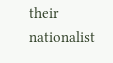their nationalist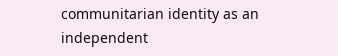communitarian identity as an independent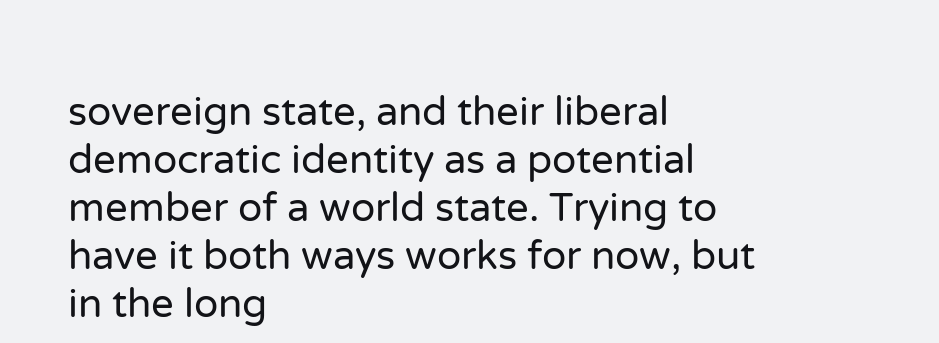sovereign state, and their liberal democratic identity as a potential member of a world state. Trying to have it both ways works for now, but in the long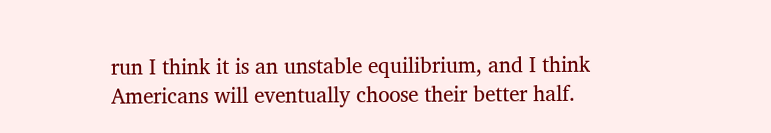run I think it is an unstable equilibrium, and I think Americans will eventually choose their better half.